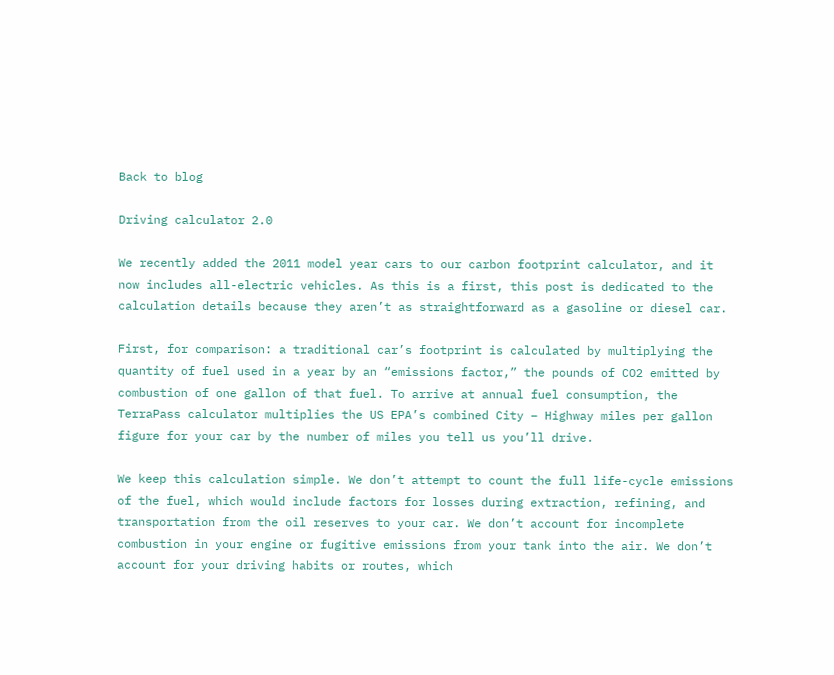Back to blog

Driving calculator 2.0

We recently added the 2011 model year cars to our carbon footprint calculator, and it now includes all-electric vehicles. As this is a first, this post is dedicated to the calculation details because they aren’t as straightforward as a gasoline or diesel car.

First, for comparison: a traditional car’s footprint is calculated by multiplying the quantity of fuel used in a year by an “emissions factor,” the pounds of CO2 emitted by combustion of one gallon of that fuel. To arrive at annual fuel consumption, the TerraPass calculator multiplies the US EPA’s combined City – Highway miles per gallon figure for your car by the number of miles you tell us you’ll drive.

We keep this calculation simple. We don’t attempt to count the full life-cycle emissions of the fuel, which would include factors for losses during extraction, refining, and transportation from the oil reserves to your car. We don’t account for incomplete combustion in your engine or fugitive emissions from your tank into the air. We don’t account for your driving habits or routes, which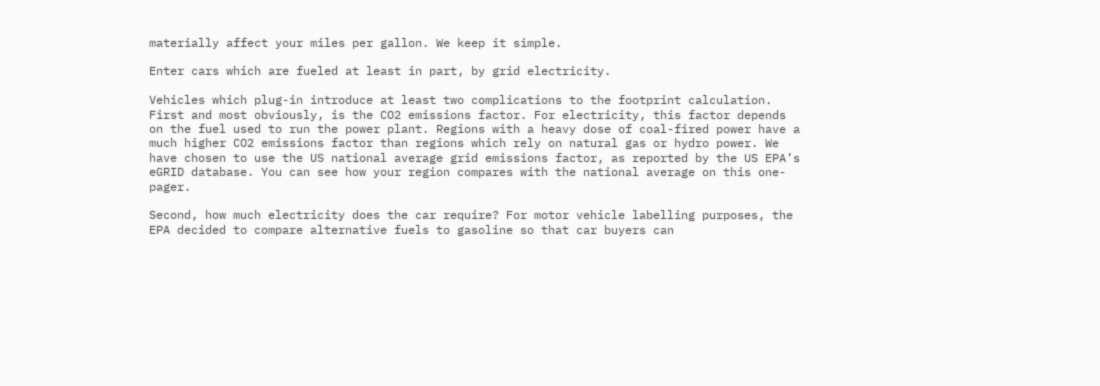materially affect your miles per gallon. We keep it simple.

Enter cars which are fueled at least in part, by grid electricity.

Vehicles which plug-in introduce at least two complications to the footprint calculation. First and most obviously, is the CO2 emissions factor. For electricity, this factor depends on the fuel used to run the power plant. Regions with a heavy dose of coal-fired power have a much higher CO2 emissions factor than regions which rely on natural gas or hydro power. We have chosen to use the US national average grid emissions factor, as reported by the US EPA’s eGRID database. You can see how your region compares with the national average on this one-pager.

Second, how much electricity does the car require? For motor vehicle labelling purposes, the EPA decided to compare alternative fuels to gasoline so that car buyers can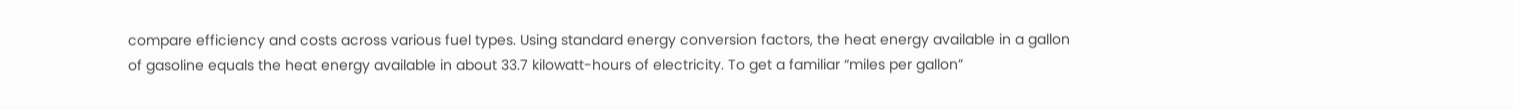compare efficiency and costs across various fuel types. Using standard energy conversion factors, the heat energy available in a gallon of gasoline equals the heat energy available in about 33.7 kilowatt-hours of electricity. To get a familiar “miles per gallon”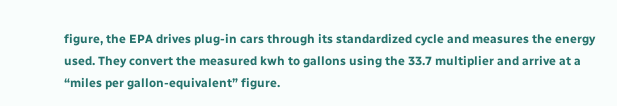figure, the EPA drives plug-in cars through its standardized cycle and measures the energy used. They convert the measured kwh to gallons using the 33.7 multiplier and arrive at a “miles per gallon-equivalent” figure.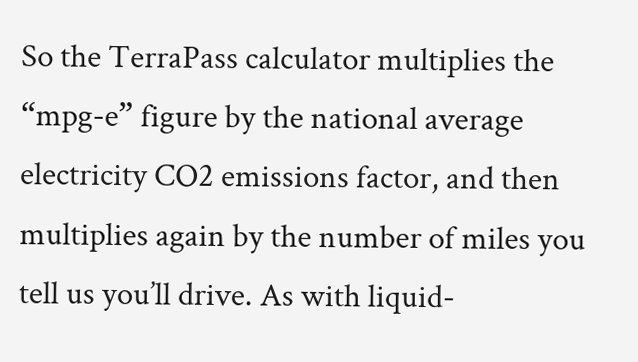So the TerraPass calculator multiplies the “mpg-e” figure by the national average electricity CO2 emissions factor, and then multiplies again by the number of miles you tell us you’ll drive. As with liquid-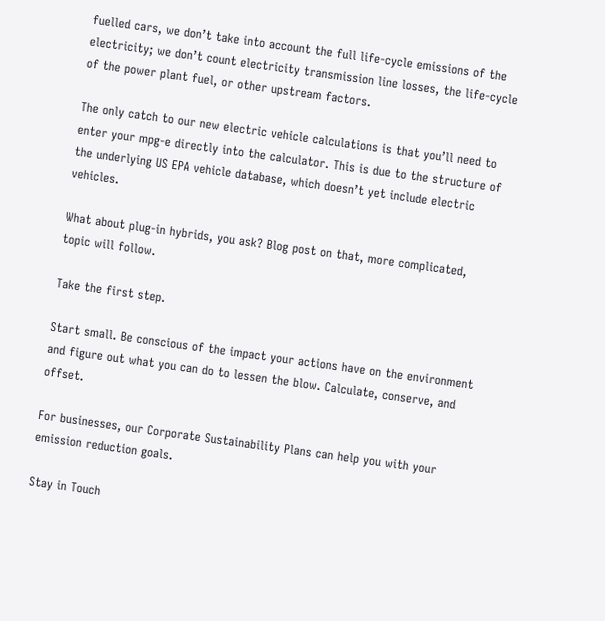fuelled cars, we don’t take into account the full life-cycle emissions of the electricity; we don’t count electricity transmission line losses, the life-cycle of the power plant fuel, or other upstream factors.

The only catch to our new electric vehicle calculations is that you’ll need to enter your mpg-e directly into the calculator. This is due to the structure of the underlying US EPA vehicle database, which doesn’t yet include electric vehicles.

What about plug-in hybrids, you ask? Blog post on that, more complicated, topic will follow.

Take the first step.

Start small. Be conscious of the impact your actions have on the environment and figure out what you can do to lessen the blow. Calculate, conserve, and offset.

For businesses, our Corporate Sustainability Plans can help you with your emission reduction goals.

Stay in Touch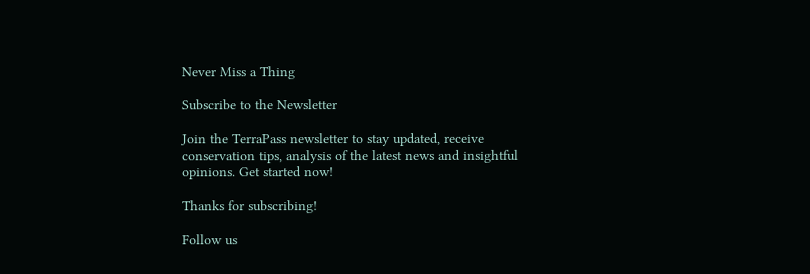Never Miss a Thing

Subscribe to the Newsletter

Join the TerraPass newsletter to stay updated, receive conservation tips, analysis of the latest news and insightful opinions. Get started now!

Thanks for subscribing!

Follow us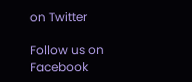on Twitter

Follow us on Facebook